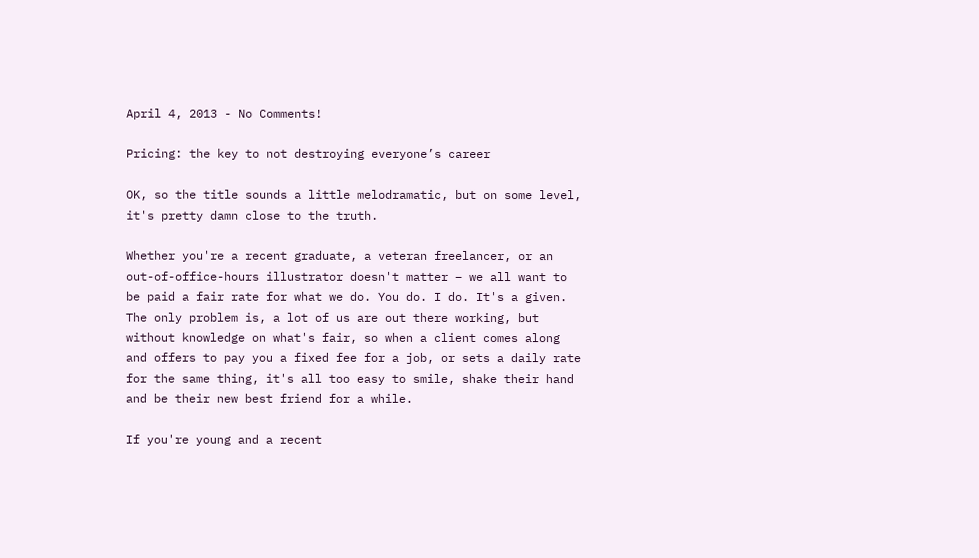April 4, 2013 - No Comments!

Pricing: the key to not destroying everyone’s career

OK, so the title sounds a little melodramatic, but on some level, it's pretty damn close to the truth.

Whether you're a recent graduate, a veteran freelancer, or an out-of-office-hours illustrator doesn't matter – we all want to be paid a fair rate for what we do. You do. I do. It's a given. The only problem is, a lot of us are out there working, but without knowledge on what's fair, so when a client comes along and offers to pay you a fixed fee for a job, or sets a daily rate for the same thing, it's all too easy to smile, shake their hand and be their new best friend for a while.

If you're young and a recent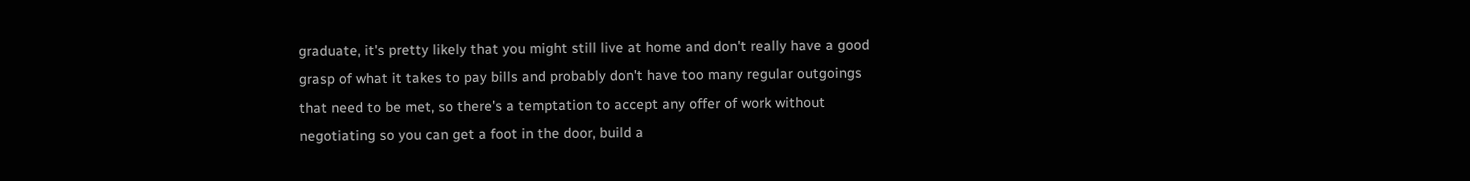graduate, it's pretty likely that you might still live at home and don't really have a good grasp of what it takes to pay bills and probably don't have too many regular outgoings that need to be met, so there's a temptation to accept any offer of work without negotiating so you can get a foot in the door, build a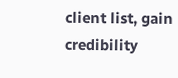client list, gain credibility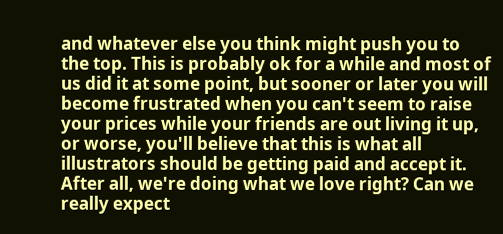and whatever else you think might push you to the top. This is probably ok for a while and most of us did it at some point, but sooner or later you will become frustrated when you can't seem to raise your prices while your friends are out living it up, or worse, you'll believe that this is what all illustrators should be getting paid and accept it. After all, we're doing what we love right? Can we really expect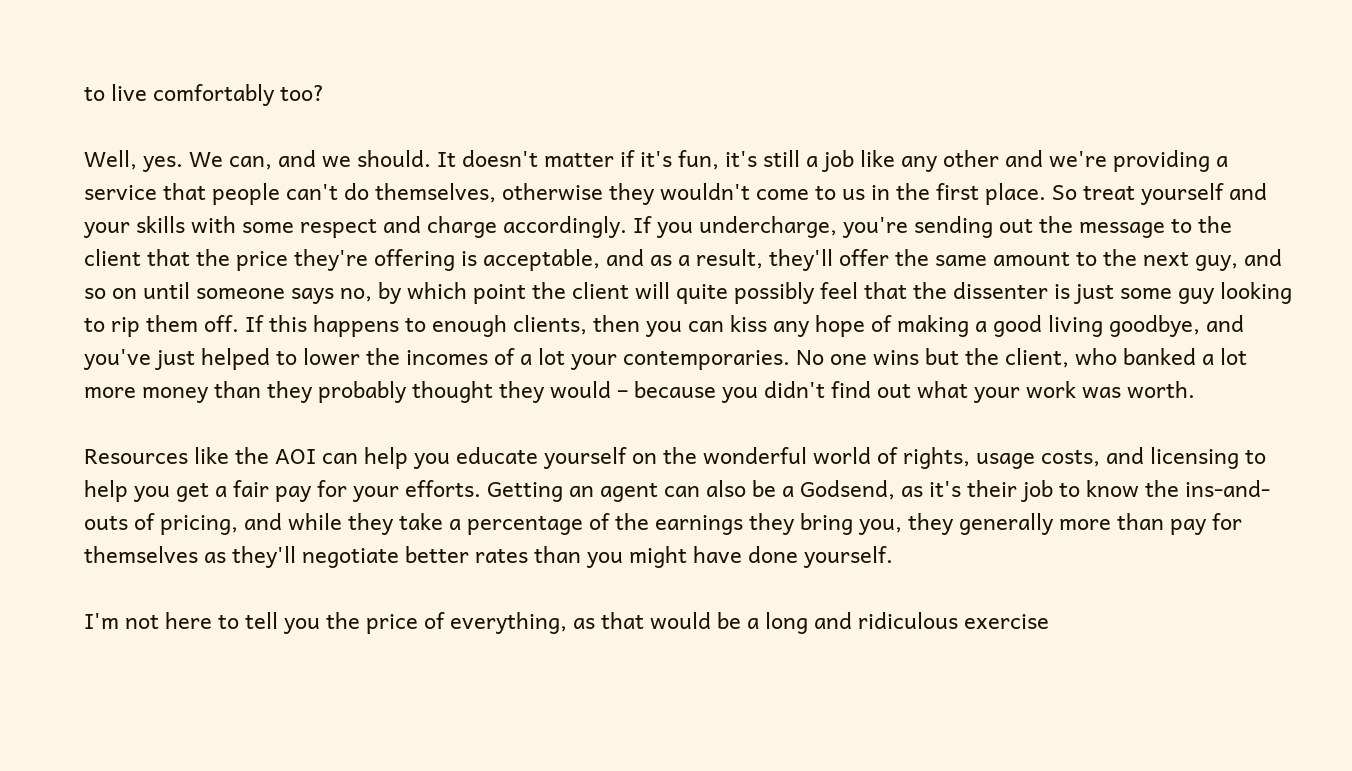to live comfortably too?

Well, yes. We can, and we should. It doesn't matter if it's fun, it's still a job like any other and we're providing a service that people can't do themselves, otherwise they wouldn't come to us in the first place. So treat yourself and your skills with some respect and charge accordingly. If you undercharge, you're sending out the message to the client that the price they're offering is acceptable, and as a result, they'll offer the same amount to the next guy, and so on until someone says no, by which point the client will quite possibly feel that the dissenter is just some guy looking to rip them off. If this happens to enough clients, then you can kiss any hope of making a good living goodbye, and you've just helped to lower the incomes of a lot your contemporaries. No one wins but the client, who banked a lot more money than they probably thought they would – because you didn't find out what your work was worth.

Resources like the AOI can help you educate yourself on the wonderful world of rights, usage costs, and licensing to help you get a fair pay for your efforts. Getting an agent can also be a Godsend, as it's their job to know the ins-and-outs of pricing, and while they take a percentage of the earnings they bring you, they generally more than pay for themselves as they'll negotiate better rates than you might have done yourself.

I'm not here to tell you the price of everything, as that would be a long and ridiculous exercise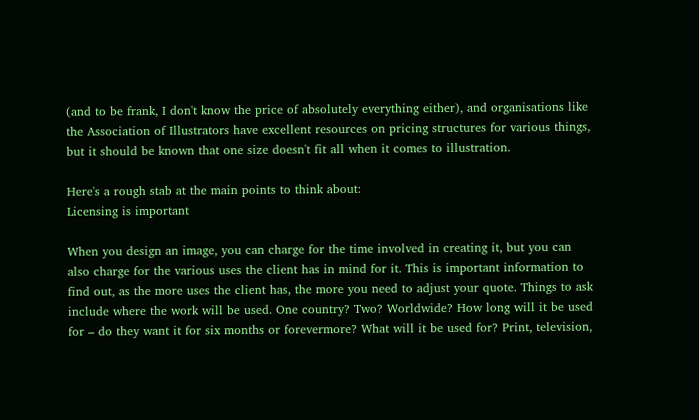(and to be frank, I don't know the price of absolutely everything either), and organisations like the Association of Illustrators have excellent resources on pricing structures for various things, but it should be known that one size doesn't fit all when it comes to illustration.

Here's a rough stab at the main points to think about:
Licensing is important

When you design an image, you can charge for the time involved in creating it, but you can also charge for the various uses the client has in mind for it. This is important information to find out, as the more uses the client has, the more you need to adjust your quote. Things to ask include where the work will be used. One country? Two? Worldwide? How long will it be used for – do they want it for six months or forevermore? What will it be used for? Print, television,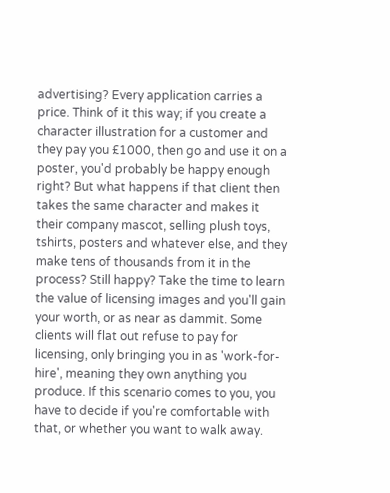advertising? Every application carries a price. Think of it this way; if you create a character illustration for a customer and they pay you £1000, then go and use it on a poster, you'd probably be happy enough right? But what happens if that client then takes the same character and makes it their company mascot, selling plush toys, tshirts, posters and whatever else, and they make tens of thousands from it in the process? Still happy? Take the time to learn the value of licensing images and you'll gain your worth, or as near as dammit. Some clients will flat out refuse to pay for licensing, only bringing you in as 'work-for-hire', meaning they own anything you produce. If this scenario comes to you, you have to decide if you're comfortable with that, or whether you want to walk away.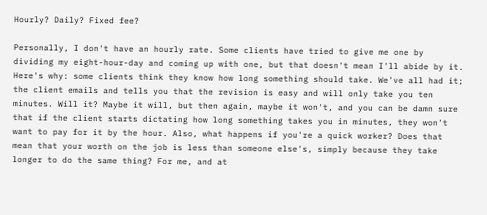Hourly? Daily? Fixed fee?

Personally, I don't have an hourly rate. Some clients have tried to give me one by dividing my eight-hour-day and coming up with one, but that doesn't mean I'll abide by it. Here's why: some clients think they know how long something should take. We've all had it; the client emails and tells you that the revision is easy and will only take you ten minutes. Will it? Maybe it will, but then again, maybe it won't, and you can be damn sure that if the client starts dictating how long something takes you in minutes, they won't want to pay for it by the hour. Also, what happens if you're a quick worker? Does that mean that your worth on the job is less than someone else's, simply because they take longer to do the same thing? For me, and at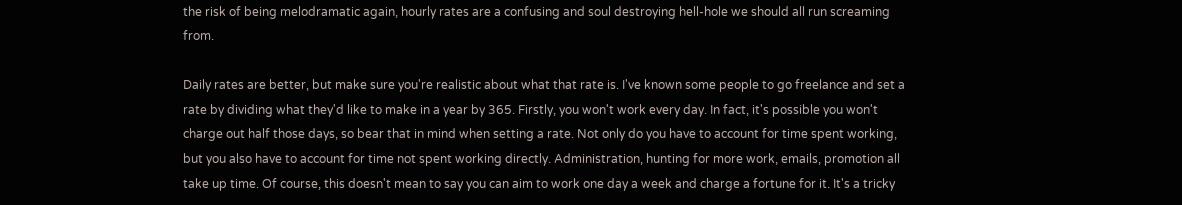the risk of being melodramatic again, hourly rates are a confusing and soul destroying hell-hole we should all run screaming from.

Daily rates are better, but make sure you're realistic about what that rate is. I've known some people to go freelance and set a rate by dividing what they'd like to make in a year by 365. Firstly, you won't work every day. In fact, it's possible you won't charge out half those days, so bear that in mind when setting a rate. Not only do you have to account for time spent working, but you also have to account for time not spent working directly. Administration, hunting for more work, emails, promotion all take up time. Of course, this doesn't mean to say you can aim to work one day a week and charge a fortune for it. It's a tricky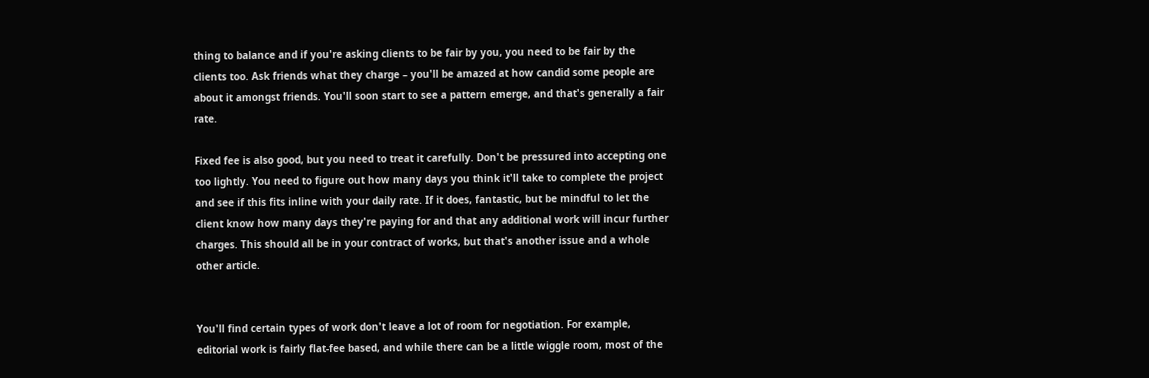thing to balance and if you're asking clients to be fair by you, you need to be fair by the clients too. Ask friends what they charge – you'll be amazed at how candid some people are about it amongst friends. You'll soon start to see a pattern emerge, and that's generally a fair rate.

Fixed fee is also good, but you need to treat it carefully. Don't be pressured into accepting one too lightly. You need to figure out how many days you think it'll take to complete the project and see if this fits inline with your daily rate. If it does, fantastic, but be mindful to let the client know how many days they're paying for and that any additional work will incur further charges. This should all be in your contract of works, but that's another issue and a whole other article.


You'll find certain types of work don't leave a lot of room for negotiation. For example, editorial work is fairly flat-fee based, and while there can be a little wiggle room, most of the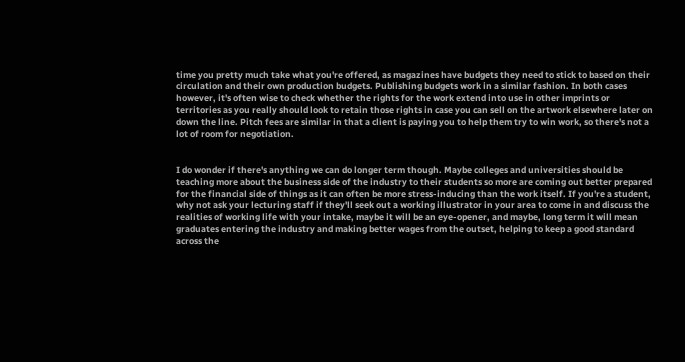time you pretty much take what you're offered, as magazines have budgets they need to stick to based on their circulation and their own production budgets. Publishing budgets work in a similar fashion. In both cases however, it's often wise to check whether the rights for the work extend into use in other imprints or territories as you really should look to retain those rights in case you can sell on the artwork elsewhere later on down the line. Pitch fees are similar in that a client is paying you to help them try to win work, so there's not a lot of room for negotiation.


I do wonder if there's anything we can do longer term though. Maybe colleges and universities should be teaching more about the business side of the industry to their students so more are coming out better prepared for the financial side of things as it can often be more stress-inducing than the work itself. If you're a student, why not ask your lecturing staff if they'll seek out a working illustrator in your area to come in and discuss the realities of working life with your intake, maybe it will be an eye-opener, and maybe, long term it will mean graduates entering the industry and making better wages from the outset, helping to keep a good standard across the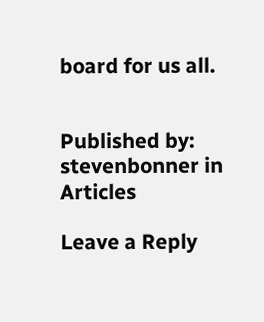board for us all.


Published by: stevenbonner in Articles

Leave a Reply